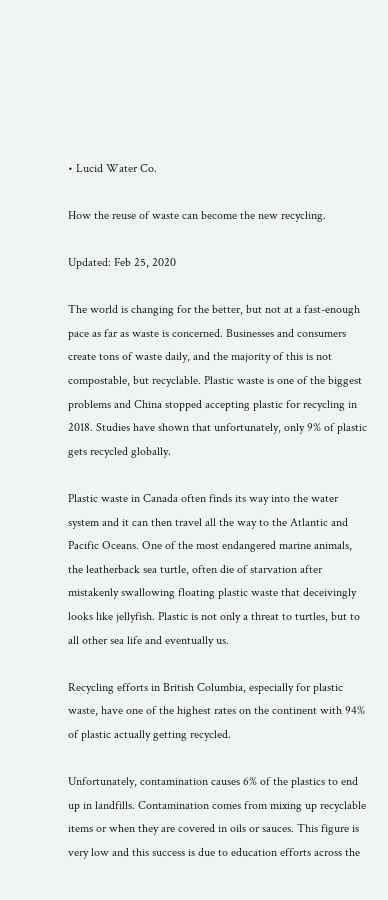• Lucid Water Co.

How the reuse of waste can become the new recycling.

Updated: Feb 25, 2020

The world is changing for the better, but not at a fast-enough pace as far as waste is concerned. Businesses and consumers create tons of waste daily, and the majority of this is not compostable, but recyclable. Plastic waste is one of the biggest problems and China stopped accepting plastic for recycling in 2018. Studies have shown that unfortunately, only 9% of plastic gets recycled globally.

Plastic waste in Canada often finds its way into the water system and it can then travel all the way to the Atlantic and Pacific Oceans. One of the most endangered marine animals, the leatherback sea turtle, often die of starvation after mistakenly swallowing floating plastic waste that deceivingly looks like jellyfish. Plastic is not only a threat to turtles, but to all other sea life and eventually us.

Recycling efforts in British Columbia, especially for plastic waste, have one of the highest rates on the continent with 94% of plastic actually getting recycled.

Unfortunately, contamination causes 6% of the plastics to end up in landfills. Contamination comes from mixing up recyclable items or when they are covered in oils or sauces. This figure is very low and this success is due to education efforts across the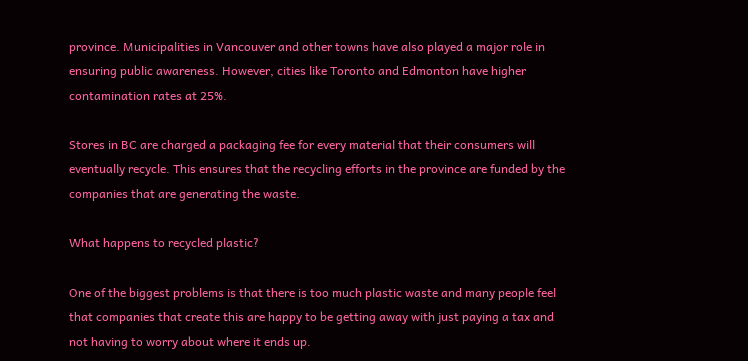province. Municipalities in Vancouver and other towns have also played a major role in ensuring public awareness. However, cities like Toronto and Edmonton have higher contamination rates at 25%.

Stores in BC are charged a packaging fee for every material that their consumers will eventually recycle. This ensures that the recycling efforts in the province are funded by the companies that are generating the waste.

What happens to recycled plastic?

One of the biggest problems is that there is too much plastic waste and many people feel that companies that create this are happy to be getting away with just paying a tax and not having to worry about where it ends up.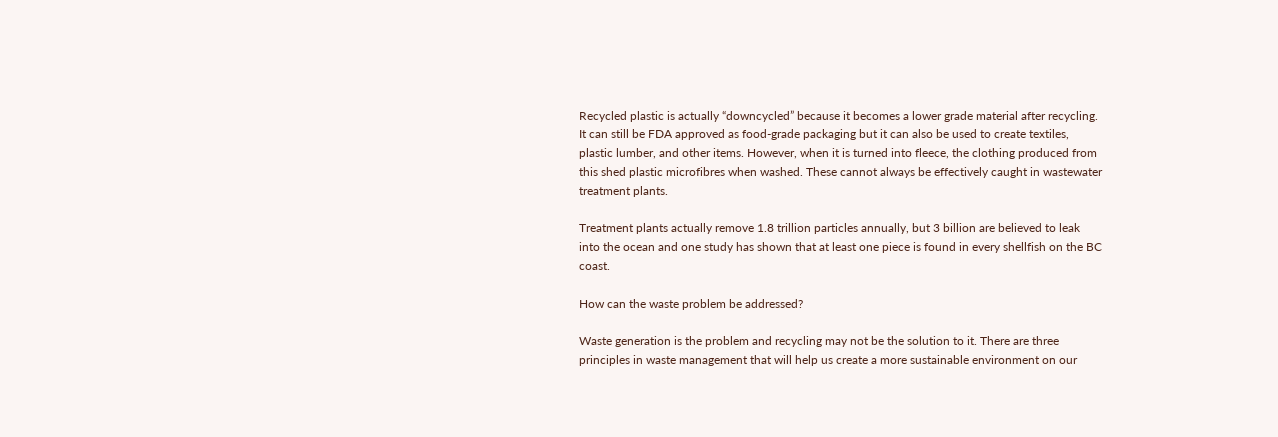Recycled plastic is actually “downcycled” because it becomes a lower grade material after recycling. It can still be FDA approved as food-grade packaging but it can also be used to create textiles, plastic lumber, and other items. However, when it is turned into fleece, the clothing produced from this shed plastic microfibres when washed. These cannot always be effectively caught in wastewater treatment plants.

Treatment plants actually remove 1.8 trillion particles annually, but 3 billion are believed to leak into the ocean and one study has shown that at least one piece is found in every shellfish on the BC coast.

How can the waste problem be addressed?

Waste generation is the problem and recycling may not be the solution to it. There are three principles in waste management that will help us create a more sustainable environment on our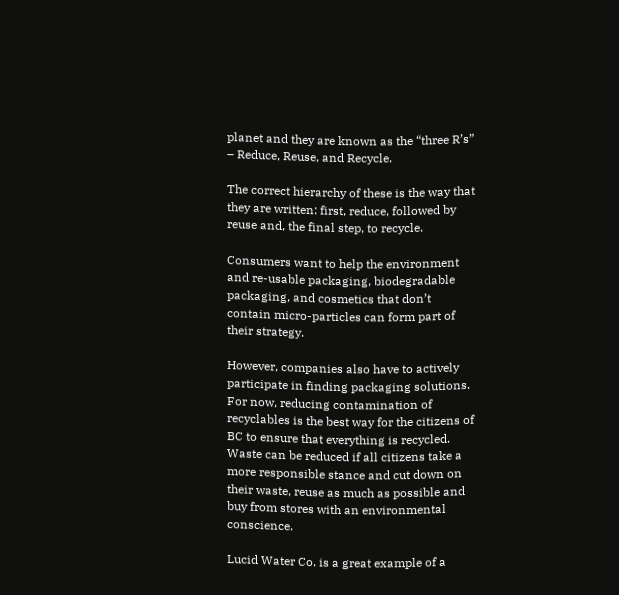planet and they are known as the “three R’s” – Reduce, Reuse, and Recycle.

The correct hierarchy of these is the way that they are written: first, reduce, followed by reuse and, the final step, to recycle.

Consumers want to help the environment and re-usable packaging, biodegradable packaging, and cosmetics that don’t contain micro-particles can form part of their strategy.

However, companies also have to actively participate in finding packaging solutions. For now, reducing contamination of recyclables is the best way for the citizens of BC to ensure that everything is recycled. Waste can be reduced if all citizens take a more responsible stance and cut down on their waste, reuse as much as possible and buy from stores with an environmental conscience.

Lucid Water Co. is a great example of a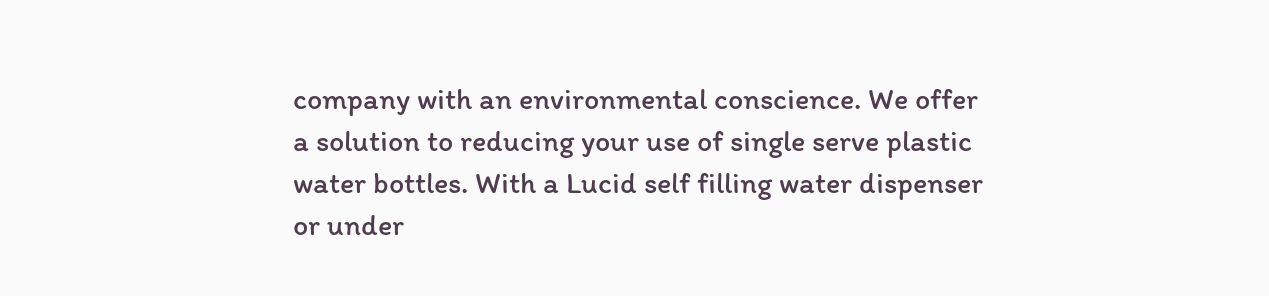company with an environmental conscience. We offer a solution to reducing your use of single serve plastic water bottles. With a Lucid self filling water dispenser or under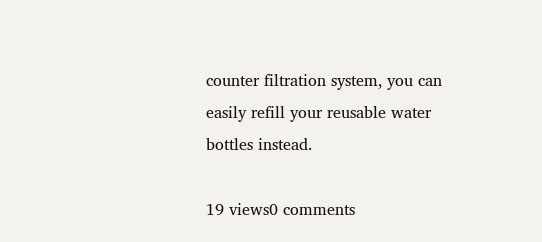counter filtration system, you can easily refill your reusable water bottles instead.

19 views0 comments